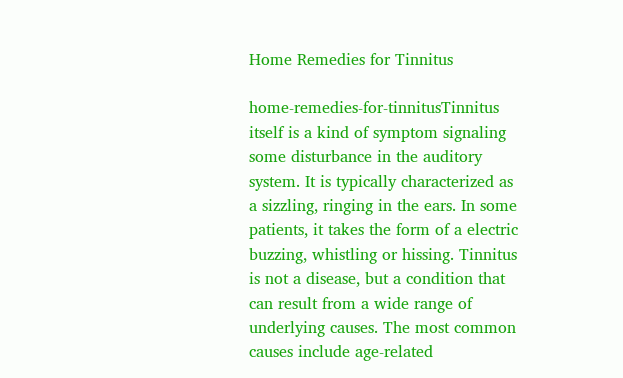Home Remedies for Tinnitus

home-remedies-for-tinnitusTinnitus itself is a kind of symptom signaling some disturbance in the auditory system. It is typically characterized as a sizzling, ringing in the ears. In some patients, it takes the form of a electric buzzing, whistling or hissing. Tinnitus is not a disease, but a condition that can result from a wide range of underlying causes. The most common causes include age-related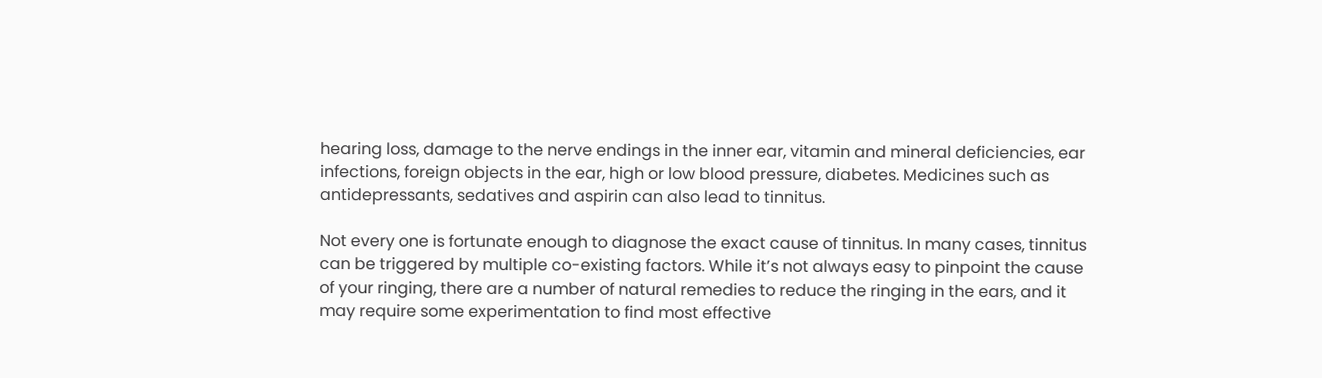hearing loss, damage to the nerve endings in the inner ear, vitamin and mineral deficiencies, ear infections, foreign objects in the ear, high or low blood pressure, diabetes. Medicines such as antidepressants, sedatives and aspirin can also lead to tinnitus.

Not every one is fortunate enough to diagnose the exact cause of tinnitus. In many cases, tinnitus can be triggered by multiple co-existing factors. While it’s not always easy to pinpoint the cause of your ringing, there are a number of natural remedies to reduce the ringing in the ears, and it may require some experimentation to find most effective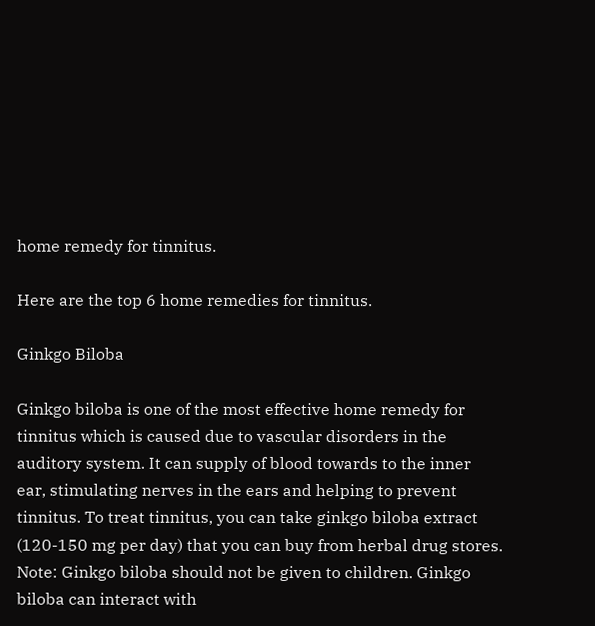home remedy for tinnitus.

Here are the top 6 home remedies for tinnitus.

Ginkgo Biloba

Ginkgo biloba is one of the most effective home remedy for tinnitus which is caused due to vascular disorders in the auditory system. It can supply of blood towards to the inner ear, stimulating nerves in the ears and helping to prevent tinnitus. To treat tinnitus, you can take ginkgo biloba extract (120-150 mg per day) that you can buy from herbal drug stores. Note: Ginkgo biloba should not be given to children. Ginkgo biloba can interact with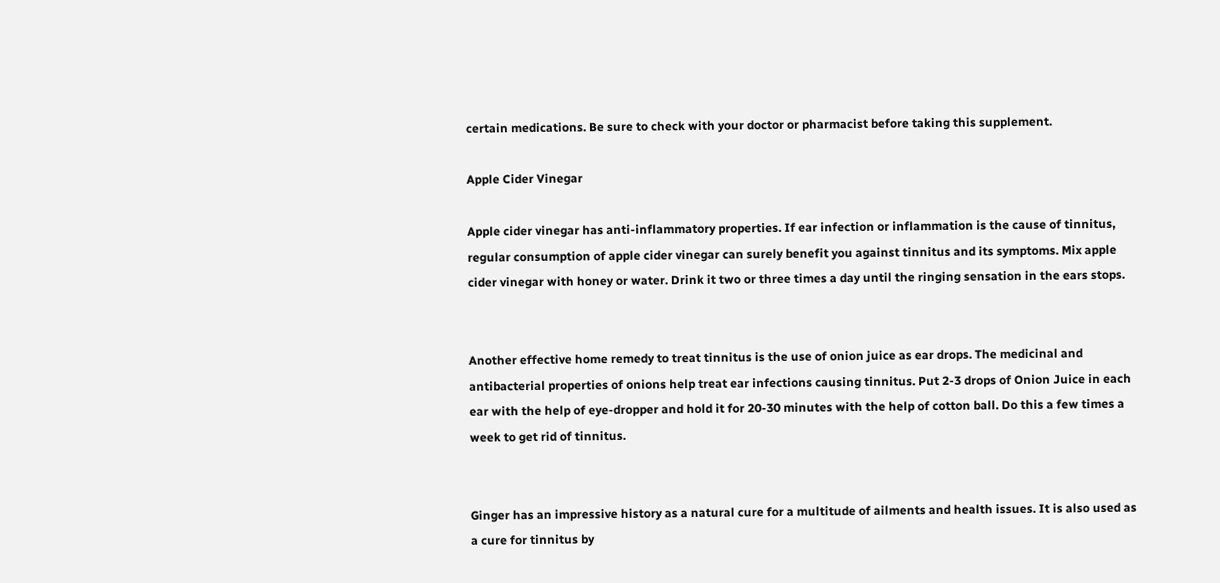certain medications. Be sure to check with your doctor or pharmacist before taking this supplement.

Apple Cider Vinegar

Apple cider vinegar has anti-inflammatory properties. If ear infection or inflammation is the cause of tinnitus, regular consumption of apple cider vinegar can surely benefit you against tinnitus and its symptoms. Mix apple cider vinegar with honey or water. Drink it two or three times a day until the ringing sensation in the ears stops.


Another effective home remedy to treat tinnitus is the use of onion juice as ear drops. The medicinal and antibacterial properties of onions help treat ear infections causing tinnitus. Put 2-3 drops of Onion Juice in each ear with the help of eye-dropper and hold it for 20-30 minutes with the help of cotton ball. Do this a few times a week to get rid of tinnitus.


Ginger has an impressive history as a natural cure for a multitude of ailments and health issues. It is also used as a cure for tinnitus by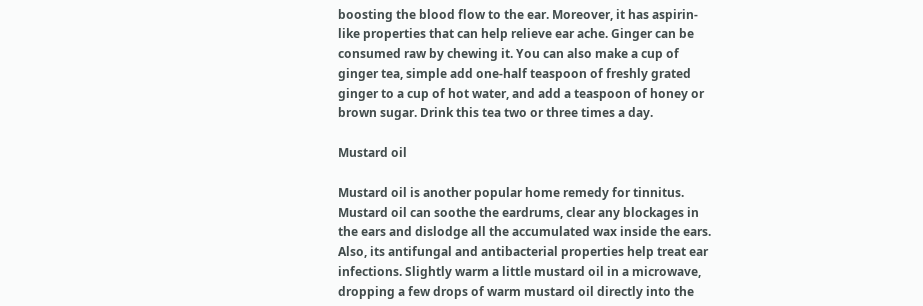boosting the blood flow to the ear. Moreover, it has aspirin-like properties that can help relieve ear ache. Ginger can be consumed raw by chewing it. You can also make a cup of ginger tea, simple add one-half teaspoon of freshly grated ginger to a cup of hot water, and add a teaspoon of honey or brown sugar. Drink this tea two or three times a day.

Mustard oil

Mustard oil is another popular home remedy for tinnitus. Mustard oil can soothe the eardrums, clear any blockages in the ears and dislodge all the accumulated wax inside the ears. Also, its antifungal and antibacterial properties help treat ear infections. Slightly warm a little mustard oil in a microwave, dropping a few drops of warm mustard oil directly into the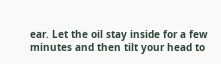ear. Let the oil stay inside for a few minutes and then tilt your head to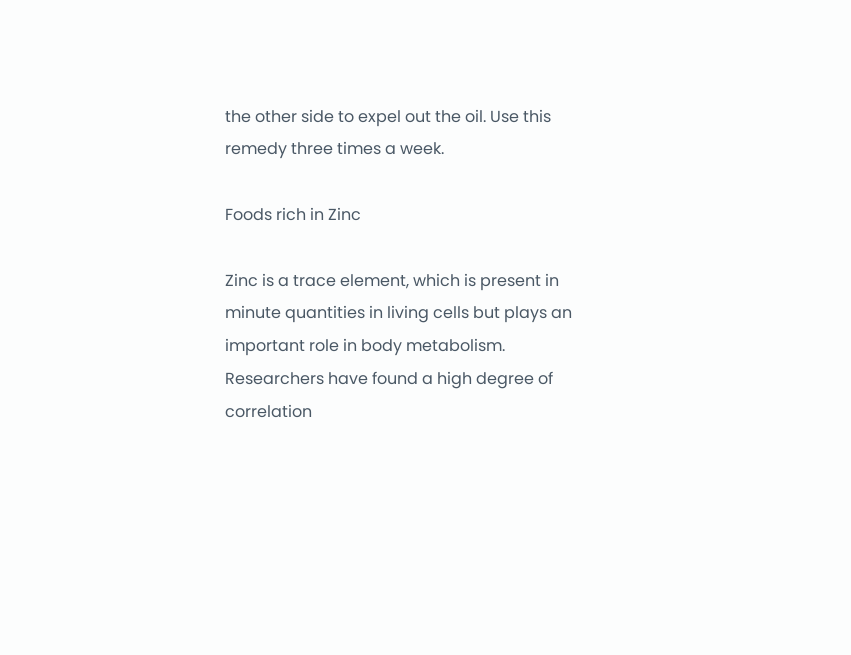the other side to expel out the oil. Use this remedy three times a week.

Foods rich in Zinc

Zinc is a trace element, which is present in minute quantities in living cells but plays an important role in body metabolism. Researchers have found a high degree of correlation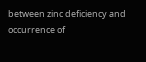between zinc deficiency and occurrence of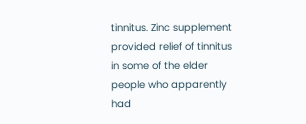tinnitus. Zinc supplement provided relief of tinnitus in some of the elder people who apparently had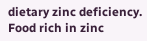dietary zinc deficiency. Food rich in zinc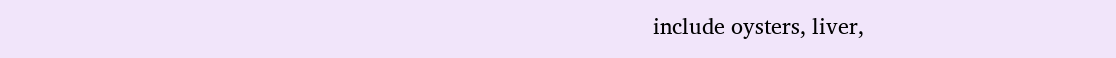include oysters, liver,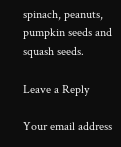spinach, peanuts, pumpkin seeds and squash seeds.

Leave a Reply

Your email address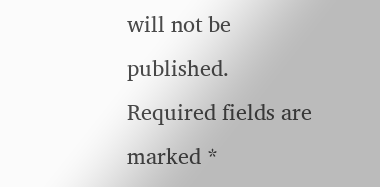will not be published. Required fields are marked *